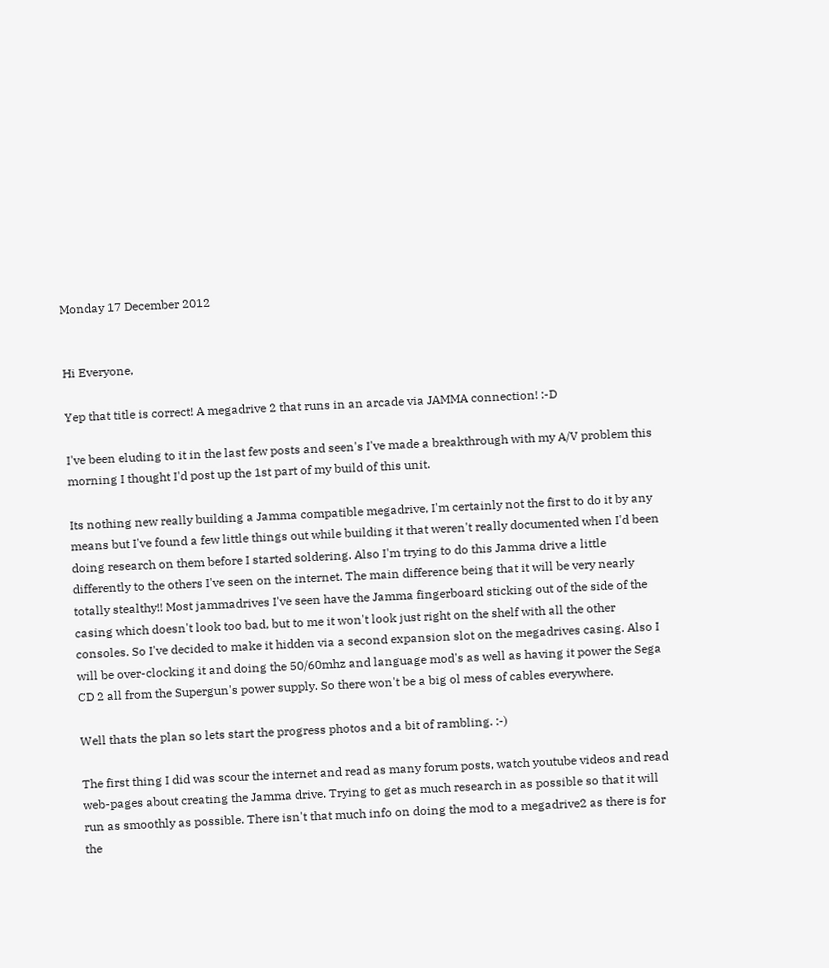Monday 17 December 2012


Hi Everyone,

Yep that title is correct! A megadrive 2 that runs in an arcade via JAMMA connection! :-D

I've been eluding to it in the last few posts and seen's I've made a breakthrough with my A/V problem this morning I thought I'd post up the 1st part of my build of this unit.

Its nothing new really building a Jamma compatible megadrive, I'm certainly not the first to do it by any means but I've found a few little things out while building it that weren't really documented when I'd been doing research on them before I started soldering. Also I'm trying to do this Jamma drive a little differently to the others I've seen on the internet. The main difference being that it will be very nearly totally stealthy!! Most jammadrives I've seen have the Jamma fingerboard sticking out of the side of the casing which doesn't look too bad, but to me it won't look just right on the shelf with all the other consoles. So I've decided to make it hidden via a second expansion slot on the megadrives casing. Also I will be over-clocking it and doing the 50/60mhz and language mod's as well as having it power the Sega CD 2 all from the Supergun's power supply. So there won't be a big ol mess of cables everywhere.

Well thats the plan so lets start the progress photos and a bit of rambling. :-)

The first thing I did was scour the internet and read as many forum posts, watch youtube videos and read web-pages about creating the Jamma drive. Trying to get as much research in as possible so that it will run as smoothly as possible. There isn't that much info on doing the mod to a megadrive2 as there is for the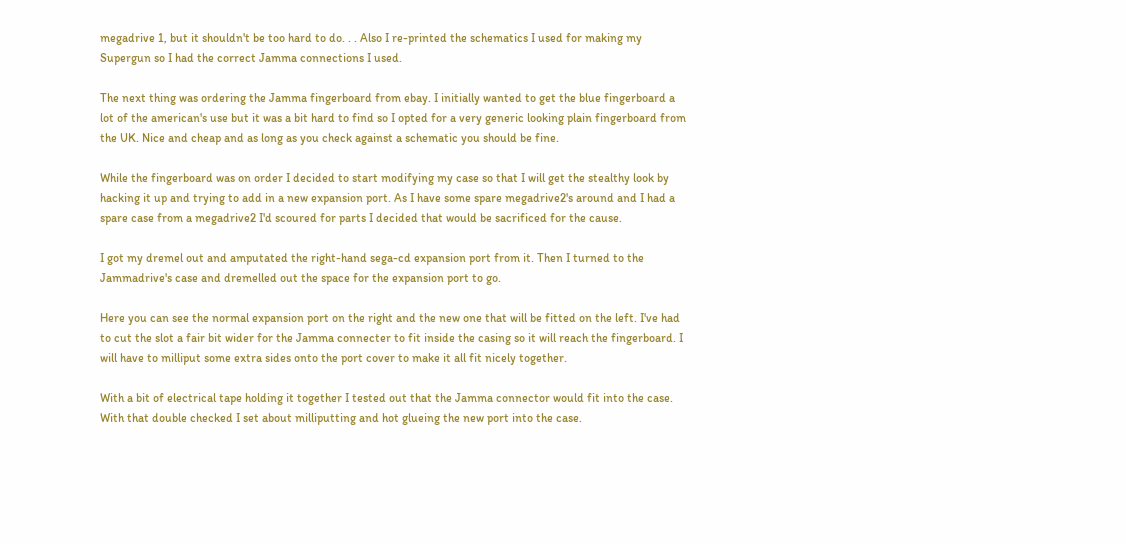megadrive 1, but it shouldn't be too hard to do. . . Also I re-printed the schematics I used for making my Supergun so I had the correct Jamma connections I used.

The next thing was ordering the Jamma fingerboard from ebay. I initially wanted to get the blue fingerboard a lot of the american's use but it was a bit hard to find so I opted for a very generic looking plain fingerboard from the UK. Nice and cheap and as long as you check against a schematic you should be fine.

While the fingerboard was on order I decided to start modifying my case so that I will get the stealthy look by hacking it up and trying to add in a new expansion port. As I have some spare megadrive2's around and I had a spare case from a megadrive2 I'd scoured for parts I decided that would be sacrificed for the cause.

I got my dremel out and amputated the right-hand sega-cd expansion port from it. Then I turned to the Jammadrive's case and dremelled out the space for the expansion port to go.

Here you can see the normal expansion port on the right and the new one that will be fitted on the left. I've had to cut the slot a fair bit wider for the Jamma connecter to fit inside the casing so it will reach the fingerboard. I will have to milliput some extra sides onto the port cover to make it all fit nicely together.

With a bit of electrical tape holding it together I tested out that the Jamma connector would fit into the case. With that double checked I set about milliputting and hot glueing the new port into the case.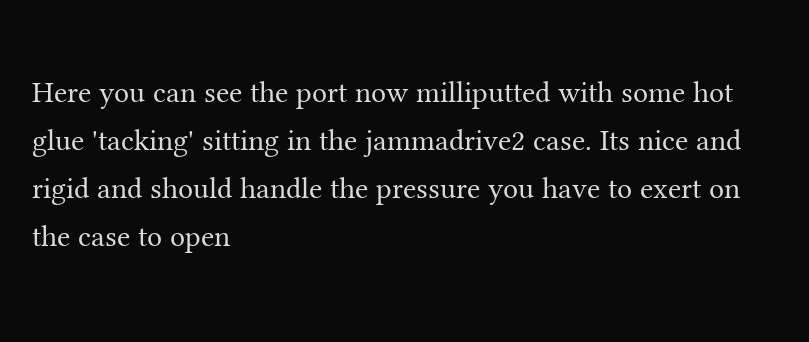Here you can see the port now milliputted with some hot glue 'tacking' sitting in the jammadrive2 case. Its nice and rigid and should handle the pressure you have to exert on the case to open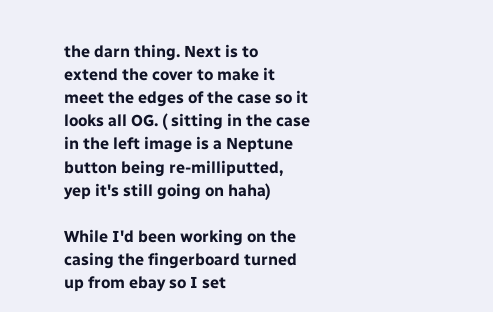the darn thing. Next is to extend the cover to make it meet the edges of the case so it looks all OG. ( sitting in the case in the left image is a Neptune button being re-milliputted, yep it's still going on haha)

While I'd been working on the casing the fingerboard turned up from ebay so I set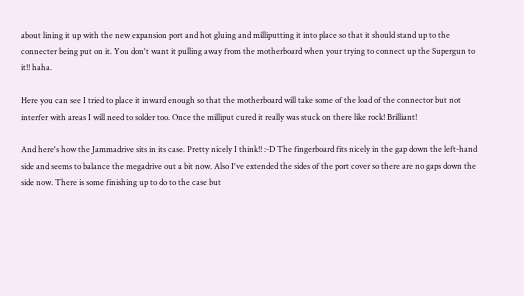about lining it up with the new expansion port and hot gluing and milliputting it into place so that it should stand up to the connecter being put on it. You don't want it pulling away from the motherboard when your trying to connect up the Supergun to it!! haha.

Here you can see I tried to place it inward enough so that the motherboard will take some of the load of the connector but not interfer with areas I will need to solder too. Once the milliput cured it really was stuck on there like rock! Brilliant!

And here's how the Jammadrive sits in its case. Pretty nicely I think!! :-D The fingerboard fits nicely in the gap down the left-hand side and seems to balance the megadrive out a bit now. Also I've extended the sides of the port cover so there are no gaps down the side now. There is some finishing up to do to the case but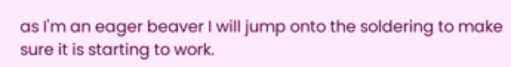as I'm an eager beaver I will jump onto the soldering to make sure it is starting to work.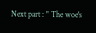Next part : " The woe's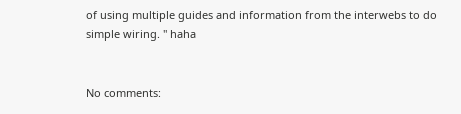of using multiple guides and information from the interwebs to do simple wiring. " haha


No comments: